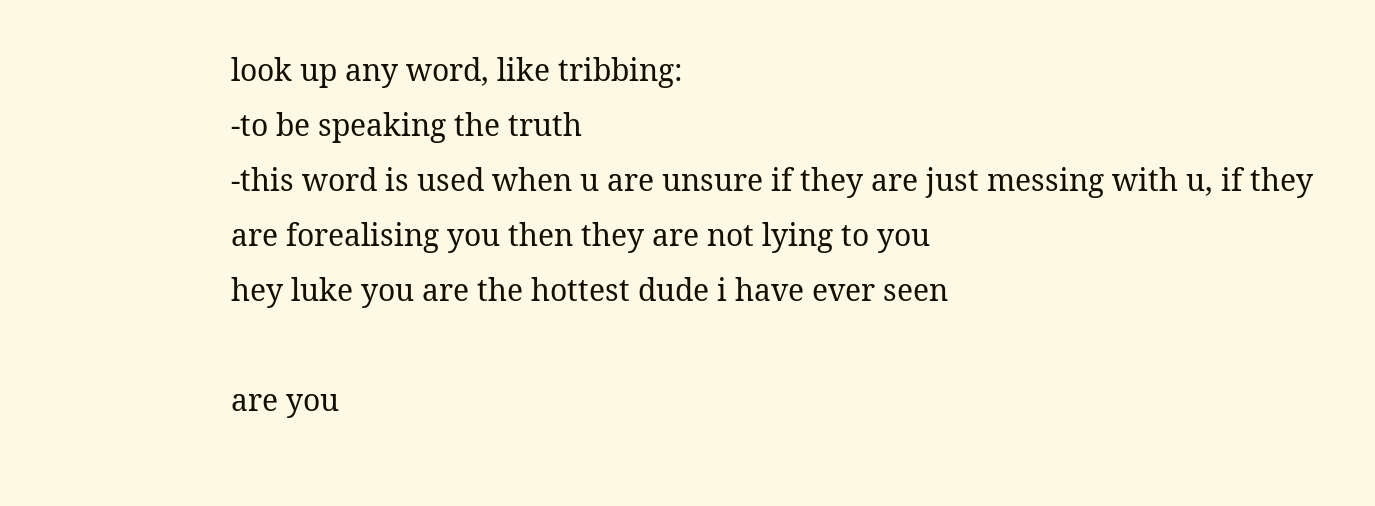look up any word, like tribbing:
-to be speaking the truth
-this word is used when u are unsure if they are just messing with u, if they are forealising you then they are not lying to you
hey luke you are the hottest dude i have ever seen

are you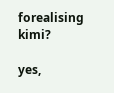forealising kimi?

yes,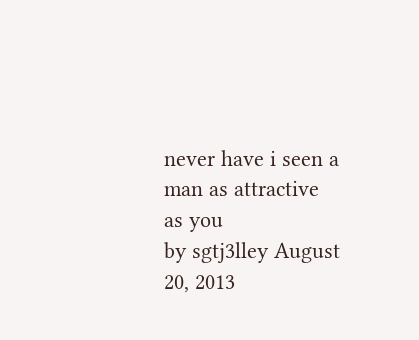never have i seen a man as attractive as you
by sgtj3lley August 20, 2013